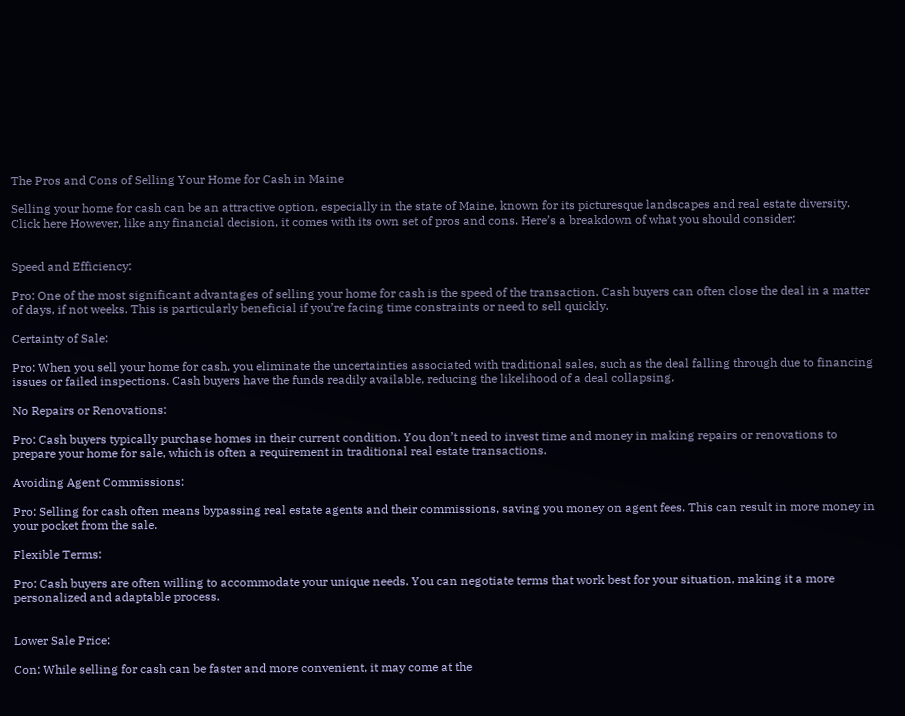The Pros and Cons of Selling Your Home for Cash in Maine

Selling your home for cash can be an attractive option, especially in the state of Maine, known for its picturesque landscapes and real estate diversity. Click here However, like any financial decision, it comes with its own set of pros and cons. Here’s a breakdown of what you should consider:


Speed and Efficiency:

Pro: One of the most significant advantages of selling your home for cash is the speed of the transaction. Cash buyers can often close the deal in a matter of days, if not weeks. This is particularly beneficial if you’re facing time constraints or need to sell quickly.

Certainty of Sale:

Pro: When you sell your home for cash, you eliminate the uncertainties associated with traditional sales, such as the deal falling through due to financing issues or failed inspections. Cash buyers have the funds readily available, reducing the likelihood of a deal collapsing.

No Repairs or Renovations:

Pro: Cash buyers typically purchase homes in their current condition. You don’t need to invest time and money in making repairs or renovations to prepare your home for sale, which is often a requirement in traditional real estate transactions.

Avoiding Agent Commissions:

Pro: Selling for cash often means bypassing real estate agents and their commissions, saving you money on agent fees. This can result in more money in your pocket from the sale.

Flexible Terms:

Pro: Cash buyers are often willing to accommodate your unique needs. You can negotiate terms that work best for your situation, making it a more personalized and adaptable process.


Lower Sale Price:

Con: While selling for cash can be faster and more convenient, it may come at the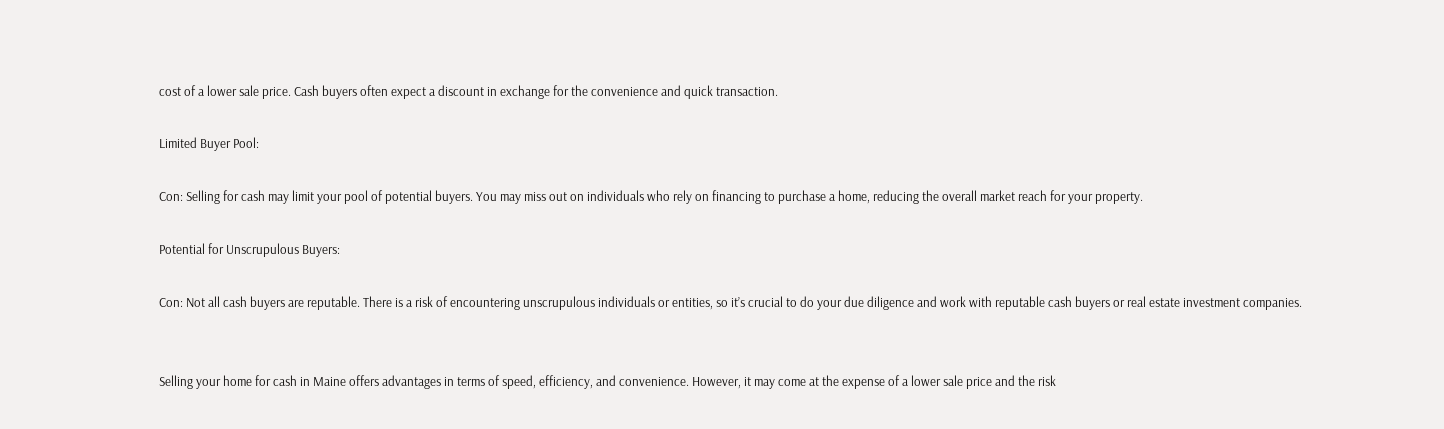cost of a lower sale price. Cash buyers often expect a discount in exchange for the convenience and quick transaction.

Limited Buyer Pool:

Con: Selling for cash may limit your pool of potential buyers. You may miss out on individuals who rely on financing to purchase a home, reducing the overall market reach for your property.

Potential for Unscrupulous Buyers:

Con: Not all cash buyers are reputable. There is a risk of encountering unscrupulous individuals or entities, so it’s crucial to do your due diligence and work with reputable cash buyers or real estate investment companies.


Selling your home for cash in Maine offers advantages in terms of speed, efficiency, and convenience. However, it may come at the expense of a lower sale price and the risk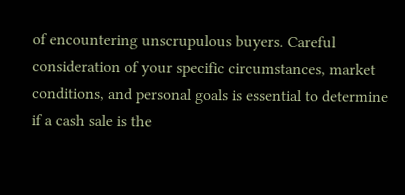of encountering unscrupulous buyers. Careful consideration of your specific circumstances, market conditions, and personal goals is essential to determine if a cash sale is the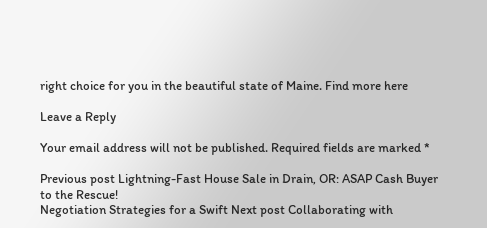right choice for you in the beautiful state of Maine. Find more here

Leave a Reply

Your email address will not be published. Required fields are marked *

Previous post Lightning-Fast House Sale in Drain, OR: ASAP Cash Buyer to the Rescue!
Negotiation Strategies for a Swift Next post Collaborating with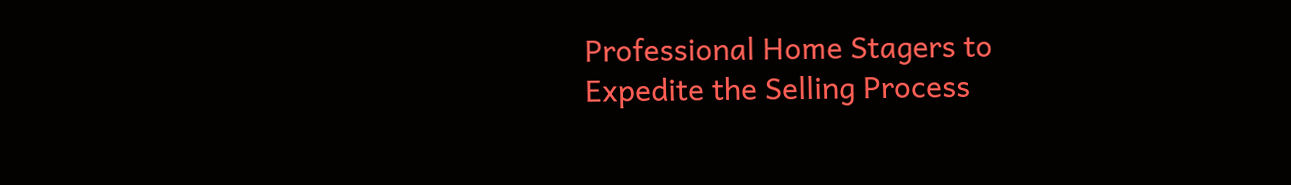Professional Home Stagers to Expedite the Selling Process